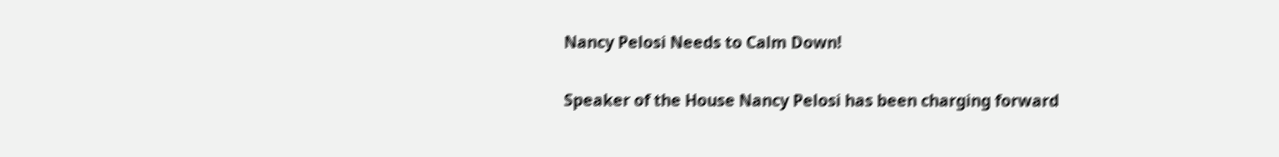Nancy Pelosi Needs to Calm Down!

Speaker of the House Nancy Pelosi has been charging forward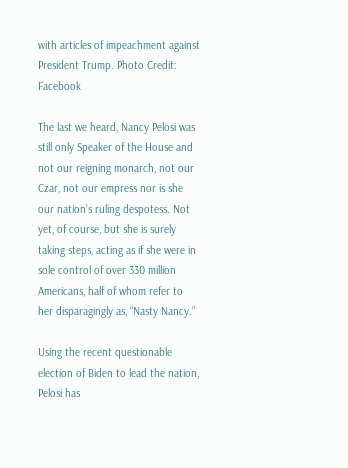with articles of impeachment against President Trump. Photo Credit: Facebook

The last we heard, Nancy Pelosi was still only Speaker of the House and not our reigning monarch, not our Czar, not our empress nor is she our nation’s ruling despotess. Not yet, of course, but she is surely taking steps, acting as if she were in sole control of over 330 million Americans, half of whom refer to her disparagingly as, “Nasty Nancy.”

Using the recent questionable election of Biden to lead the nation, Pelosi has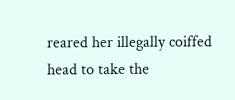reared her illegally coiffed head to take the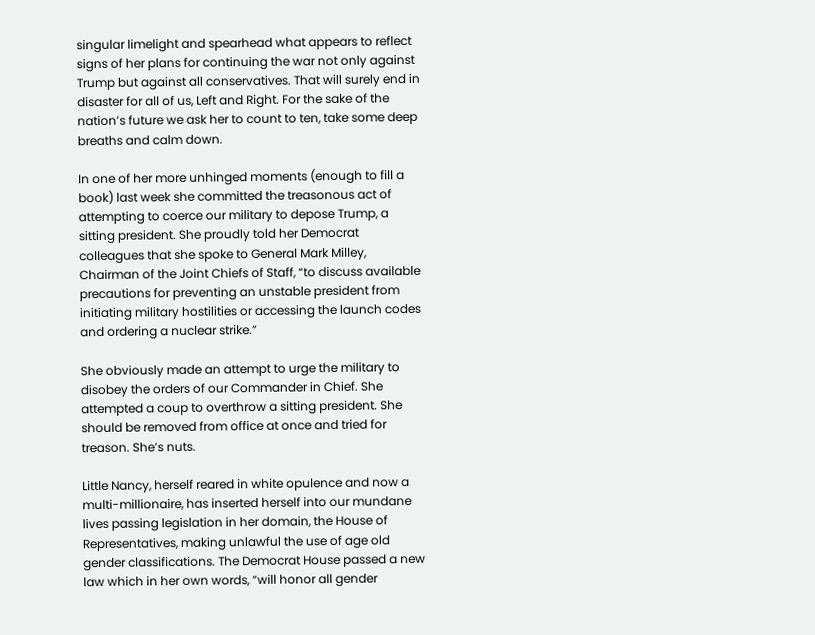singular limelight and spearhead what appears to reflect signs of her plans for continuing the war not only against Trump but against all conservatives. That will surely end in disaster for all of us, Left and Right. For the sake of the nation’s future we ask her to count to ten, take some deep breaths and calm down.

In one of her more unhinged moments (enough to fill a book) last week she committed the treasonous act of attempting to coerce our military to depose Trump, a sitting president. She proudly told her Democrat colleagues that she spoke to General Mark Milley, Chairman of the Joint Chiefs of Staff, “to discuss available precautions for preventing an unstable president from initiating military hostilities or accessing the launch codes and ordering a nuclear strike.”

She obviously made an attempt to urge the military to disobey the orders of our Commander in Chief. She attempted a coup to overthrow a sitting president. She should be removed from office at once and tried for treason. She’s nuts.

Little Nancy, herself reared in white opulence and now a multi-millionaire, has inserted herself into our mundane lives passing legislation in her domain, the House of Representatives, making unlawful the use of age old gender classifications. The Democrat House passed a new law which in her own words, “will honor all gender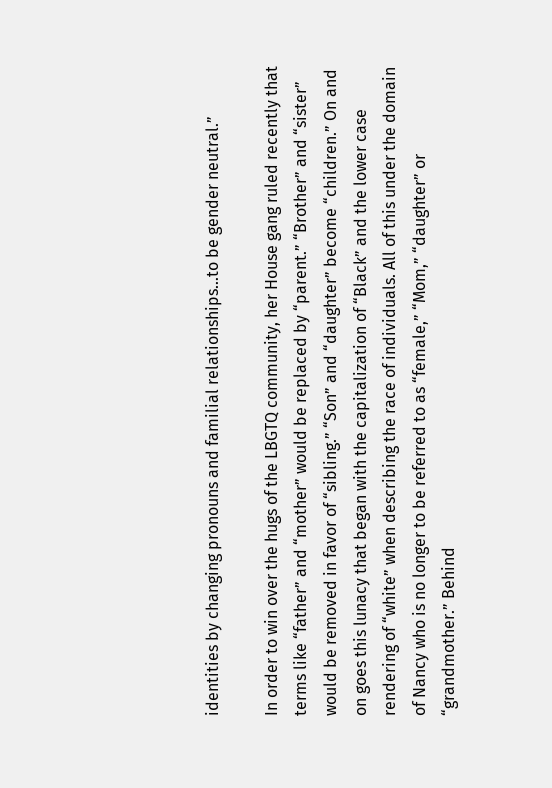identities by changing pronouns and familial relationships…to be gender neutral.”

In order to win over the hugs of the LBGTQ community, her House gang ruled recently that terms like “father” and “mother” would be replaced by “parent.” “Brother” and “sister” would be removed in favor of “sibling.” “Son” and “daughter” become “children.” On and on goes this lunacy that began with the capitalization of “Black” and the lower case rendering of “white” when describing the race of individuals. All of this under the domain of Nancy who is no longer to be referred to as “female,” “Mom,” “daughter” or “grandmother.” Behind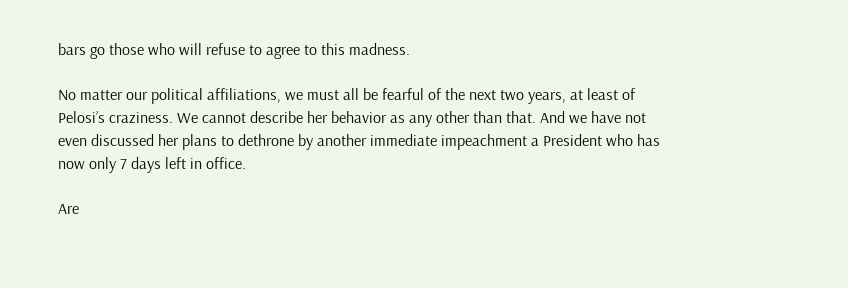bars go those who will refuse to agree to this madness.

No matter our political affiliations, we must all be fearful of the next two years, at least of Pelosi’s craziness. We cannot describe her behavior as any other than that. And we have not even discussed her plans to dethrone by another immediate impeachment a President who has now only 7 days left in office.

Are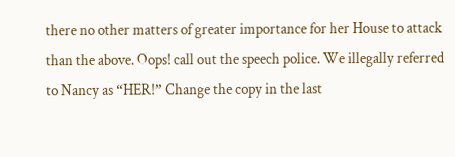there no other matters of greater importance for her House to attack than the above. Oops! call out the speech police. We illegally referred to Nancy as “HER!” Change the copy in the last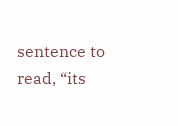sentence to read, “its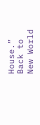House.” Back to New World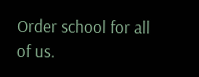Order school for all of us.